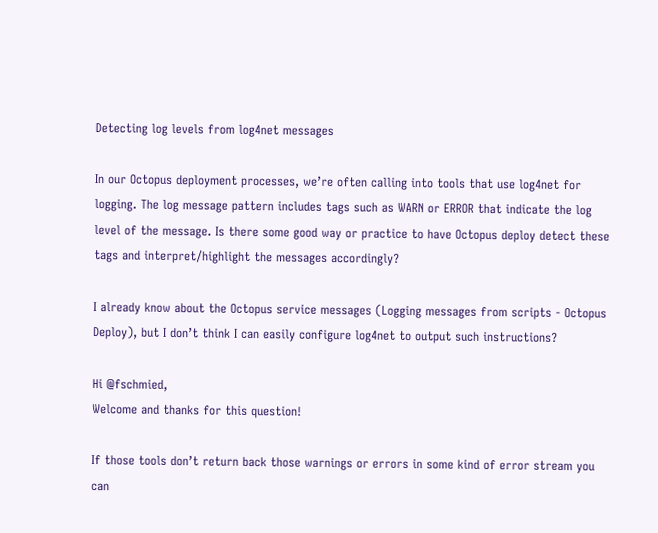Detecting log levels from log4net messages

In our Octopus deployment processes, we’re often calling into tools that use log4net for logging. The log message pattern includes tags such as WARN or ERROR that indicate the log level of the message. Is there some good way or practice to have Octopus deploy detect these tags and interpret/highlight the messages accordingly?

I already know about the Octopus service messages (Logging messages from scripts - Octopus Deploy), but I don’t think I can easily configure log4net to output such instructions?

Hi @fschmied,
Welcome and thanks for this question!

If those tools don’t return back those warnings or errors in some kind of error stream you can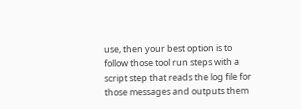use, then your best option is to follow those tool run steps with a script step that reads the log file for those messages and outputs them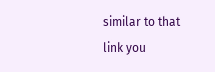similar to that link you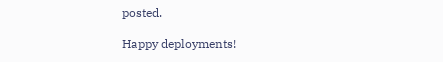posted.

Happy deployments!